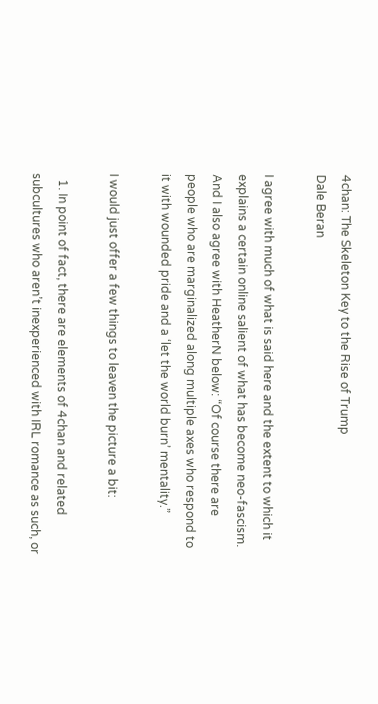4chan: The Skeleton Key to the Rise of Trump
Dale Beran

I agree with much of what is said here and the extent to which it explains a certain online salient of what has become neo-fascism. And I also agree with HeatherN below: “Of course there are people who are marginalized along multiple axes who respond to it with wounded pride and a ‘let the world burn’ mentality.”

I would just offer a few things to leaven the picture a bit:

  1. In point of fact, there are elements of 4chan and related subcultures who aren’t inexperienced with IRL romance as such, or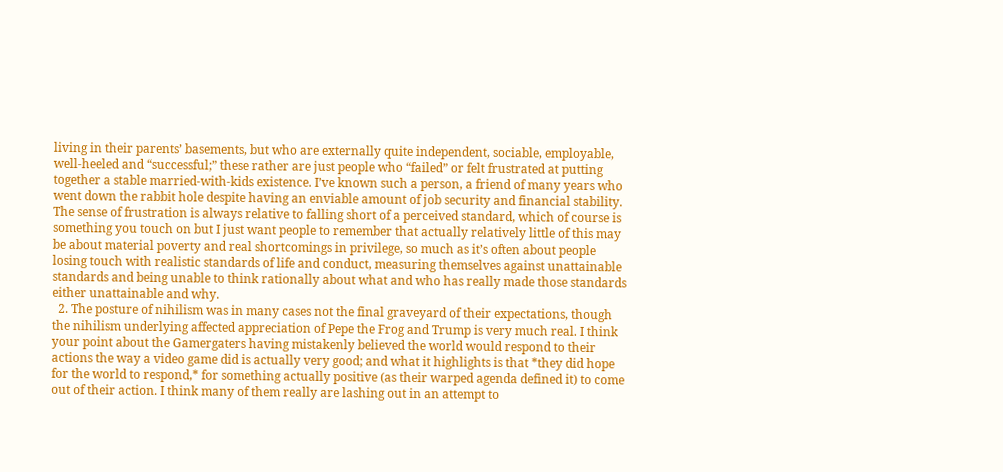living in their parents’ basements, but who are externally quite independent, sociable, employable, well-heeled and “successful;” these rather are just people who “failed” or felt frustrated at putting together a stable married-with-kids existence. I’ve known such a person, a friend of many years who went down the rabbit hole despite having an enviable amount of job security and financial stability. The sense of frustration is always relative to falling short of a perceived standard, which of course is something you touch on but I just want people to remember that actually relatively little of this may be about material poverty and real shortcomings in privilege, so much as it’s often about people losing touch with realistic standards of life and conduct, measuring themselves against unattainable standards and being unable to think rationally about what and who has really made those standards either unattainable and why.
  2. The posture of nihilism was in many cases not the final graveyard of their expectations, though the nihilism underlying affected appreciation of Pepe the Frog and Trump is very much real. I think your point about the Gamergaters having mistakenly believed the world would respond to their actions the way a video game did is actually very good; and what it highlights is that *they did hope for the world to respond,* for something actually positive (as their warped agenda defined it) to come out of their action. I think many of them really are lashing out in an attempt to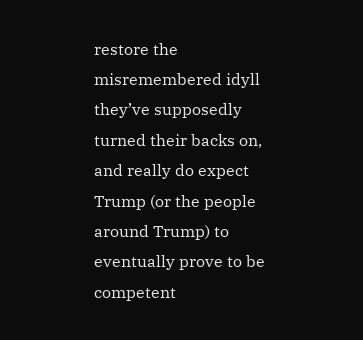restore the misremembered idyll they’ve supposedly turned their backs on, and really do expect Trump (or the people around Trump) to eventually prove to be competent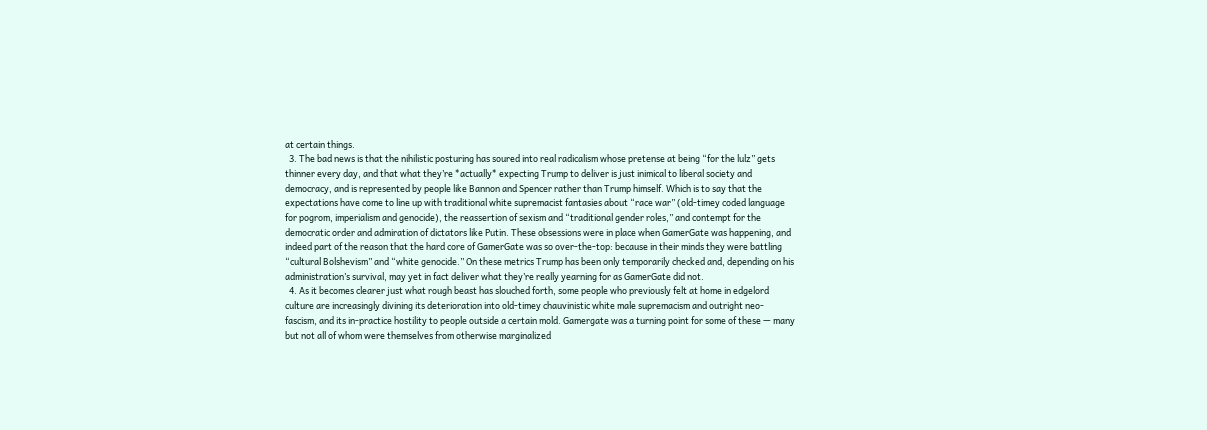at certain things.
  3. The bad news is that the nihilistic posturing has soured into real radicalism whose pretense at being “for the lulz” gets thinner every day, and that what they’re *actually* expecting Trump to deliver is just inimical to liberal society and democracy, and is represented by people like Bannon and Spencer rather than Trump himself. Which is to say that the expectations have come to line up with traditional white supremacist fantasies about “race war” (old-timey coded language for pogrom, imperialism and genocide), the reassertion of sexism and “traditional gender roles,” and contempt for the democratic order and admiration of dictators like Putin. These obsessions were in place when GamerGate was happening, and indeed part of the reason that the hard core of GamerGate was so over-the-top: because in their minds they were battling “cultural Bolshevism” and “white genocide.” On these metrics Trump has been only temporarily checked and, depending on his administration’s survival, may yet in fact deliver what they’re really yearning for as GamerGate did not.
  4. As it becomes clearer just what rough beast has slouched forth, some people who previously felt at home in edgelord culture are increasingly divining its deterioration into old-timey chauvinistic white male supremacism and outright neo-fascism, and its in-practice hostility to people outside a certain mold. Gamergate was a turning point for some of these — many but not all of whom were themselves from otherwise marginalized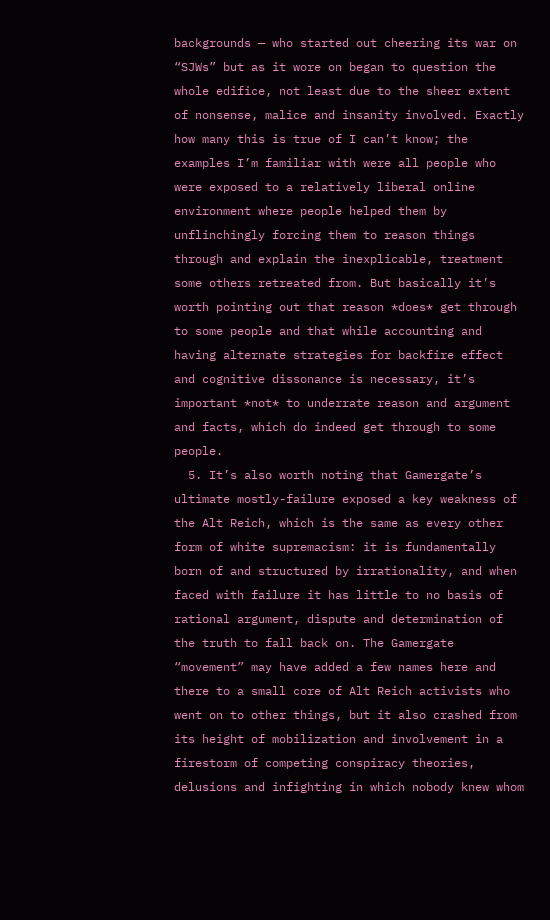backgrounds — who started out cheering its war on “SJWs” but as it wore on began to question the whole edifice, not least due to the sheer extent of nonsense, malice and insanity involved. Exactly how many this is true of I can’t know; the examples I’m familiar with were all people who were exposed to a relatively liberal online environment where people helped them by unflinchingly forcing them to reason things through and explain the inexplicable, treatment some others retreated from. But basically it’s worth pointing out that reason *does* get through to some people and that while accounting and having alternate strategies for backfire effect and cognitive dissonance is necessary, it’s important *not* to underrate reason and argument and facts, which do indeed get through to some people.
  5. It’s also worth noting that Gamergate’s ultimate mostly-failure exposed a key weakness of the Alt Reich, which is the same as every other form of white supremacism: it is fundamentally born of and structured by irrationality, and when faced with failure it has little to no basis of rational argument, dispute and determination of the truth to fall back on. The Gamergate “movement” may have added a few names here and there to a small core of Alt Reich activists who went on to other things, but it also crashed from its height of mobilization and involvement in a firestorm of competing conspiracy theories, delusions and infighting in which nobody knew whom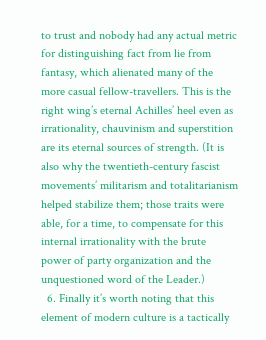to trust and nobody had any actual metric for distinguishing fact from lie from fantasy, which alienated many of the more casual fellow-travellers. This is the right wing’s eternal Achilles’ heel even as irrationality, chauvinism and superstition are its eternal sources of strength. (It is also why the twentieth-century fascist movements’ militarism and totalitarianism helped stabilize them; those traits were able, for a time, to compensate for this internal irrationality with the brute power of party organization and the unquestioned word of the Leader.)
  6. Finally it’s worth noting that this element of modern culture is a tactically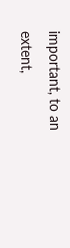important, to an extent,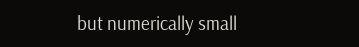but numerically small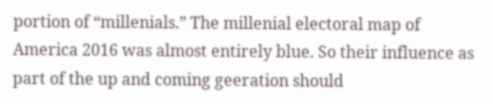portion of “millenials.” The millenial electoral map of America 2016 was almost entirely blue. So their influence as part of the up and coming geeration should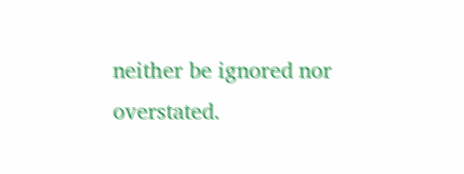neither be ignored nor overstated.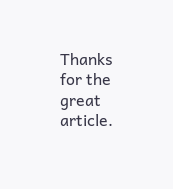Thanks for the great article.